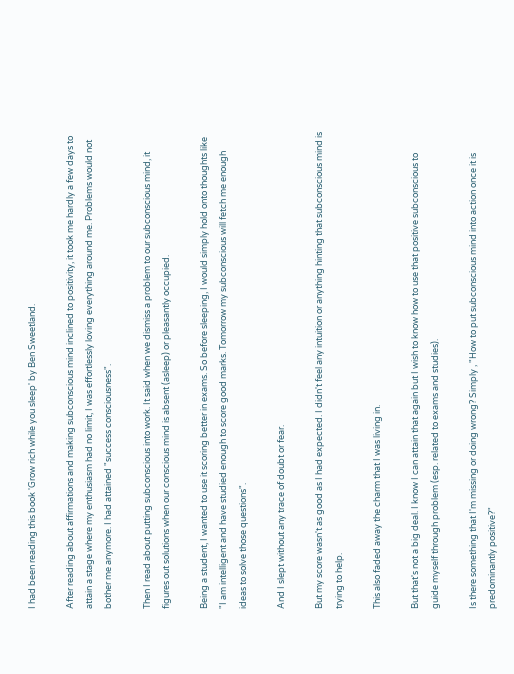I had been reading this book 'Grow rich while you sleep' by Ben Sweetland.

After reading about affirmations and making subconscious mind inclined to positivity, it took me hardly a few days to attain a stage where my enthusiasm had no limit, I was effortlessly loving everything around me. Problems would not bother me anymore. I had attained "success consciousness".

Then I read about putting subconscious into work. It said when we dismiss a problem to our subconscious mind, it figures out solutions when our conscious mind is absent (asleep) or pleasantly occupied.

Being a student, I wanted to use it scoring better in exams. So before sleeping, I would simply hold onto thoughts like "I am intelligent and have studied enough to score good marks. Tomorrow my subconscious will fetch me enough ideas to solve those questions".

And I slept without any trace of doubt or fear.

But my score wasn't as good as I had expected. I didn't feel any intuition or anything hinting that subconscious mind is trying to help.

This also faded away the charm that I was living in.

But that's not a big deal. I know I can attain that again but I wish to know how to use that positive subconscious to guide myself through problem (esp. related to exams and studies).

Is there something that I'm missing or doing wrong? Simply , "How to put subconscious mind into action once it is predominantly positive?"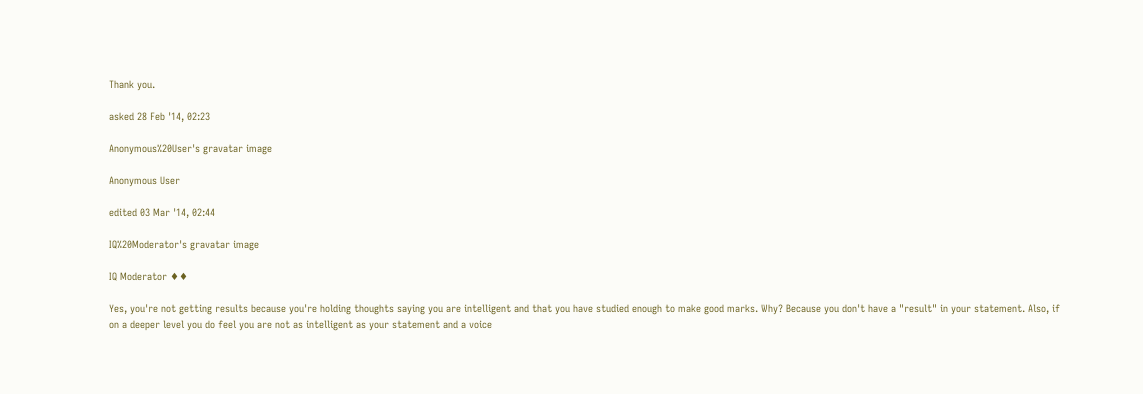Thank you.

asked 28 Feb '14, 02:23

Anonymous%20User's gravatar image

Anonymous User

edited 03 Mar '14, 02:44

IQ%20Moderator's gravatar image

IQ Moderator ♦♦

Yes, you're not getting results because you're holding thoughts saying you are intelligent and that you have studied enough to make good marks. Why? Because you don't have a "result" in your statement. Also, if on a deeper level you do feel you are not as intelligent as your statement and a voice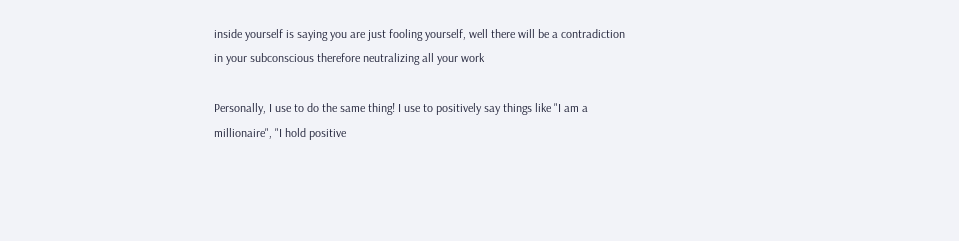inside yourself is saying you are just fooling yourself, well there will be a contradiction in your subconscious therefore neutralizing all your work

Personally, I use to do the same thing! I use to positively say things like "I am a millionaire", "I hold positive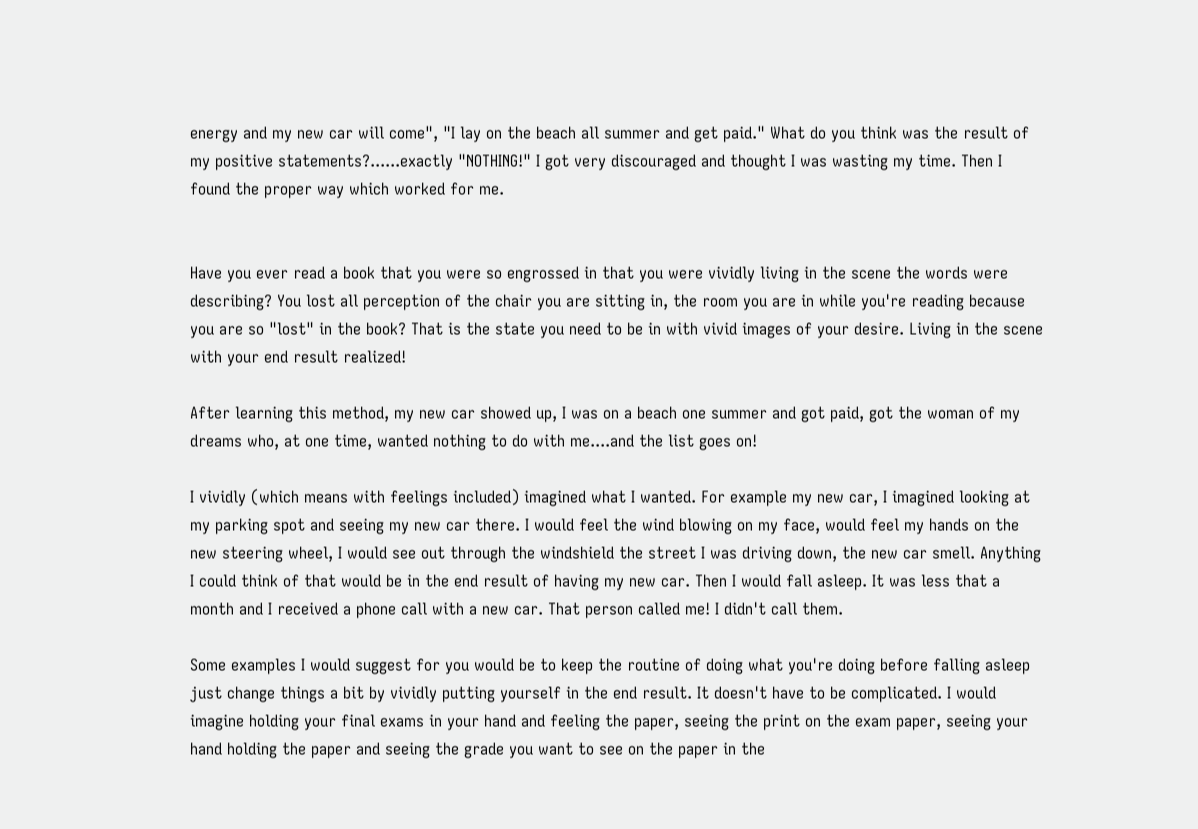energy and my new car will come", "I lay on the beach all summer and get paid." What do you think was the result of my positive statements?......exactly "NOTHING!" I got very discouraged and thought I was wasting my time. Then I found the proper way which worked for me.


Have you ever read a book that you were so engrossed in that you were vividly living in the scene the words were describing? You lost all perception of the chair you are sitting in, the room you are in while you're reading because you are so "lost" in the book? That is the state you need to be in with vivid images of your desire. Living in the scene with your end result realized!

After learning this method, my new car showed up, I was on a beach one summer and got paid, got the woman of my dreams who, at one time, wanted nothing to do with me....and the list goes on!

I vividly (which means with feelings included) imagined what I wanted. For example my new car, I imagined looking at my parking spot and seeing my new car there. I would feel the wind blowing on my face, would feel my hands on the new steering wheel, I would see out through the windshield the street I was driving down, the new car smell. Anything I could think of that would be in the end result of having my new car. Then I would fall asleep. It was less that a month and I received a phone call with a new car. That person called me! I didn't call them.

Some examples I would suggest for you would be to keep the routine of doing what you're doing before falling asleep just change things a bit by vividly putting yourself in the end result. It doesn't have to be complicated. I would imagine holding your final exams in your hand and feeling the paper, seeing the print on the exam paper, seeing your hand holding the paper and seeing the grade you want to see on the paper in the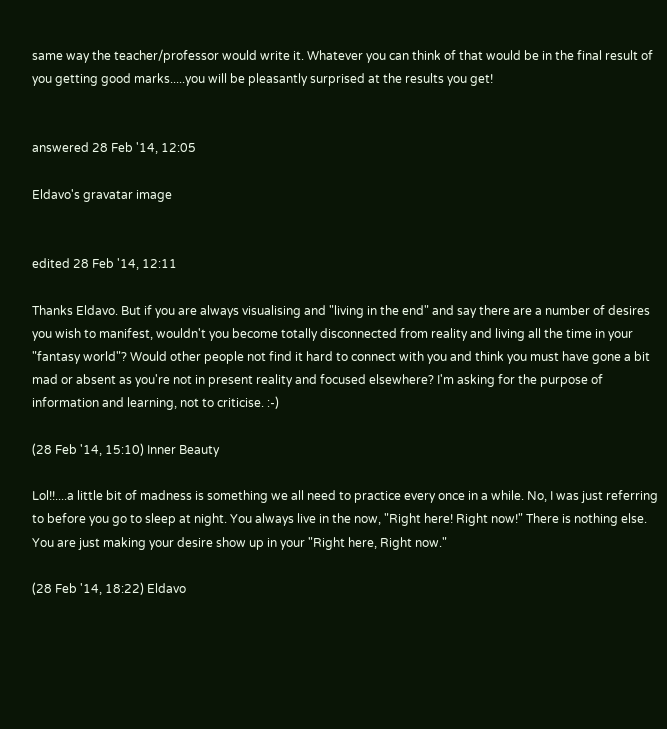same way the teacher/professor would write it. Whatever you can think of that would be in the final result of you getting good marks.....you will be pleasantly surprised at the results you get!


answered 28 Feb '14, 12:05

Eldavo's gravatar image


edited 28 Feb '14, 12:11

Thanks Eldavo. But if you are always visualising and "living in the end" and say there are a number of desires you wish to manifest, wouldn't you become totally disconnected from reality and living all the time in your "fantasy world"? Would other people not find it hard to connect with you and think you must have gone a bit mad or absent as you're not in present reality and focused elsewhere? I'm asking for the purpose of information and learning, not to criticise. :-)

(28 Feb '14, 15:10) Inner Beauty

Lol!!....a little bit of madness is something we all need to practice every once in a while. No, I was just referring to before you go to sleep at night. You always live in the now, "Right here! Right now!" There is nothing else. You are just making your desire show up in your "Right here, Right now."

(28 Feb '14, 18:22) Eldavo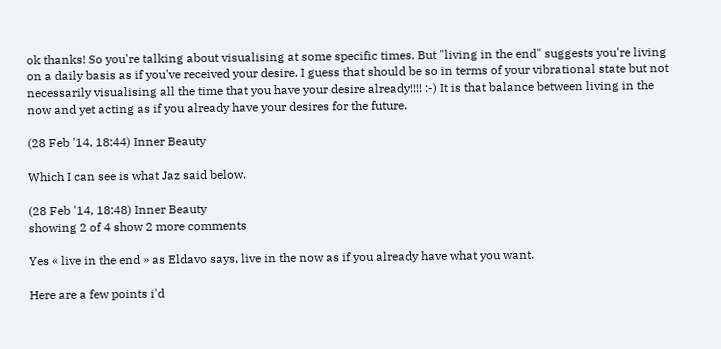ok thanks! So you're talking about visualising at some specific times. But "living in the end" suggests you're living on a daily basis as if you've received your desire. I guess that should be so in terms of your vibrational state but not necessarily visualising all the time that you have your desire already!!!! :-) It is that balance between living in the now and yet acting as if you already have your desires for the future.

(28 Feb '14, 18:44) Inner Beauty

Which I can see is what Jaz said below.

(28 Feb '14, 18:48) Inner Beauty
showing 2 of 4 show 2 more comments

Yes « live in the end » as Eldavo says, live in the now as if you already have what you want.

Here are a few points i'd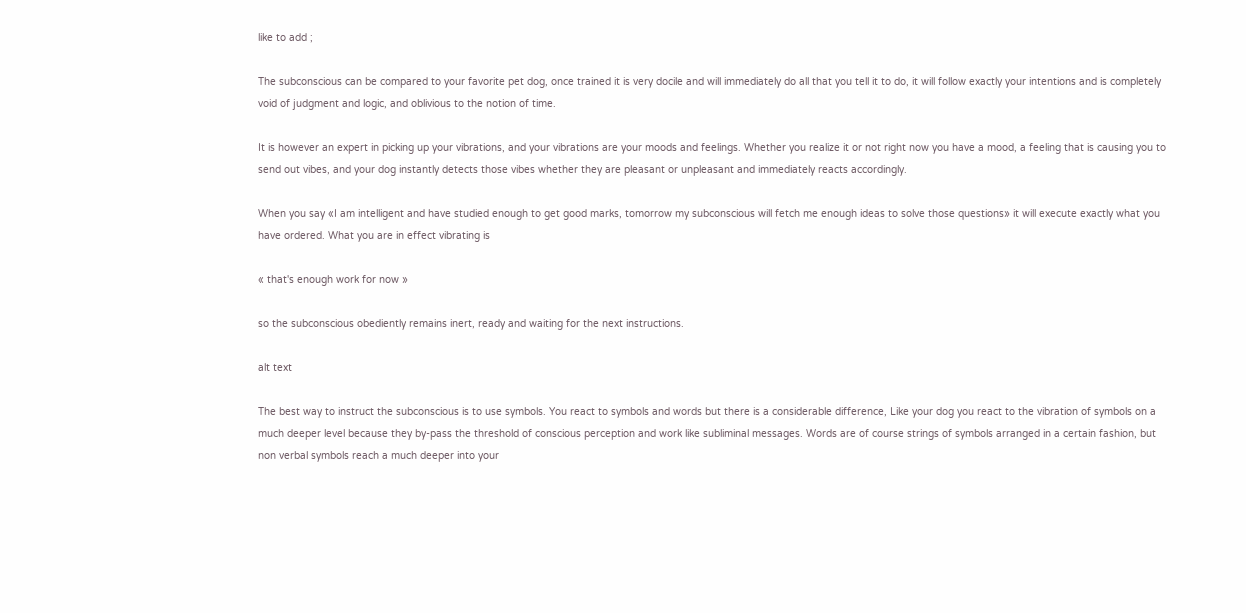like to add ;

The subconscious can be compared to your favorite pet dog, once trained it is very docile and will immediately do all that you tell it to do, it will follow exactly your intentions and is completely void of judgment and logic, and oblivious to the notion of time.

It is however an expert in picking up your vibrations, and your vibrations are your moods and feelings. Whether you realize it or not right now you have a mood, a feeling that is causing you to send out vibes, and your dog instantly detects those vibes whether they are pleasant or unpleasant and immediately reacts accordingly.

When you say «I am intelligent and have studied enough to get good marks, tomorrow my subconscious will fetch me enough ideas to solve those questions» it will execute exactly what you have ordered. What you are in effect vibrating is

« that's enough work for now »

so the subconscious obediently remains inert, ready and waiting for the next instructions.

alt text

The best way to instruct the subconscious is to use symbols. You react to symbols and words but there is a considerable difference, Like your dog you react to the vibration of symbols on a much deeper level because they by-pass the threshold of conscious perception and work like subliminal messages. Words are of course strings of symbols arranged in a certain fashion, but non verbal symbols reach a much deeper into your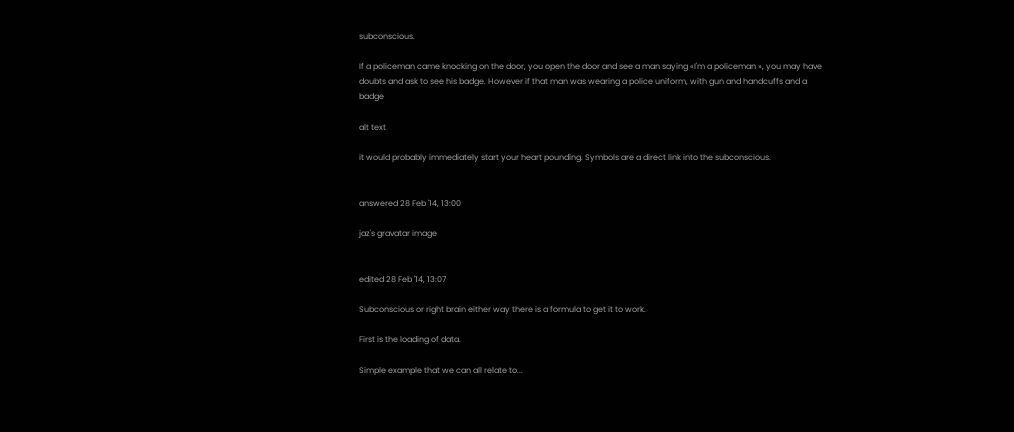subconscious.

If a policeman came knocking on the door, you open the door and see a man saying «I'm a policeman », you may have doubts and ask to see his badge. However if that man was wearing a police uniform, with gun and handcuffs and a badge

alt text

it would probably immediately start your heart pounding. Symbols are a direct link into the subconscious.


answered 28 Feb '14, 13:00

jaz's gravatar image


edited 28 Feb '14, 13:07

Subconscious or right brain either way there is a formula to get it to work.

First is the loading of data.

Simple example that we can all relate to...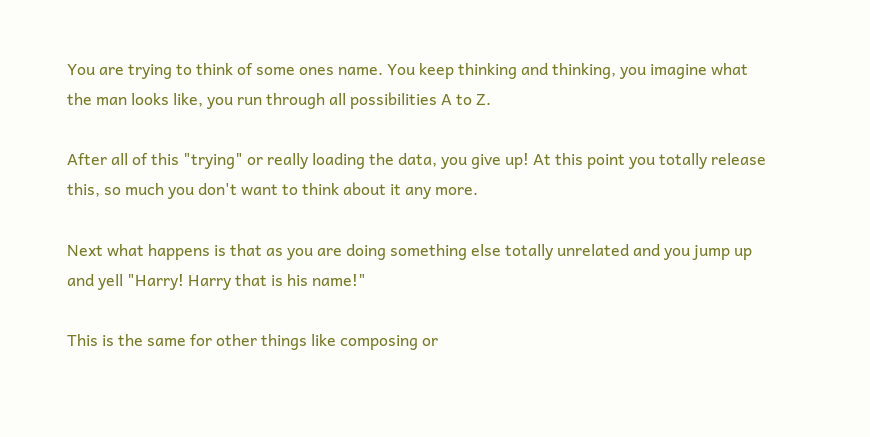You are trying to think of some ones name. You keep thinking and thinking, you imagine what the man looks like, you run through all possibilities A to Z.

After all of this "trying" or really loading the data, you give up! At this point you totally release this, so much you don't want to think about it any more.

Next what happens is that as you are doing something else totally unrelated and you jump up and yell "Harry! Harry that is his name!"

This is the same for other things like composing or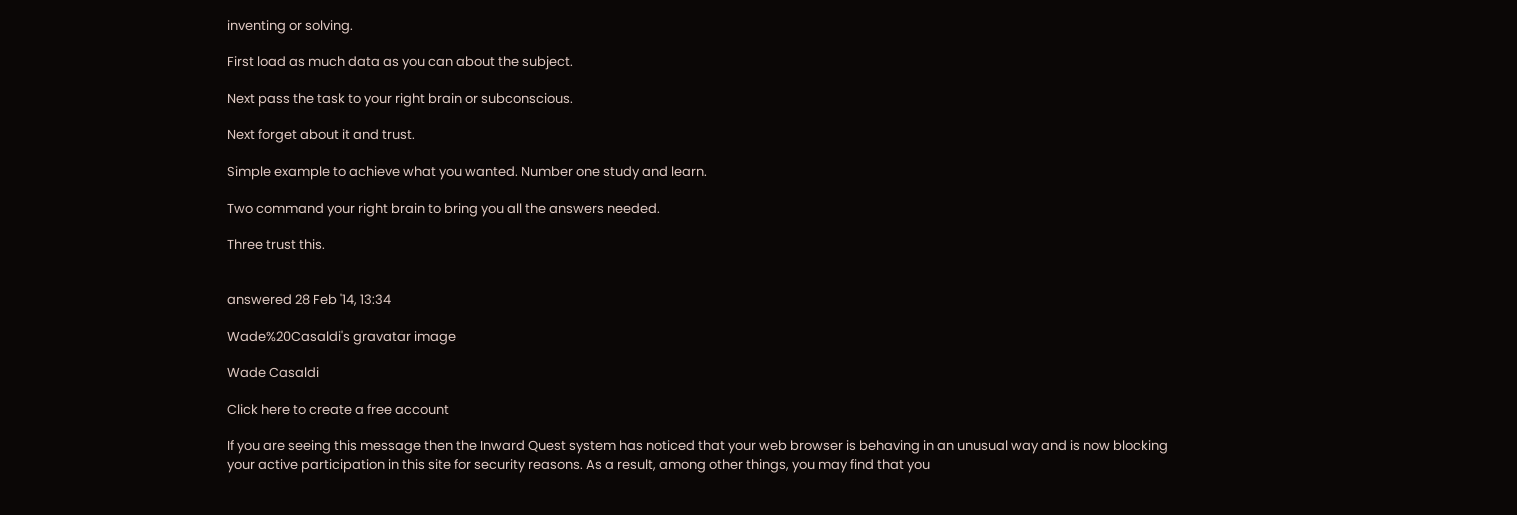inventing or solving.

First load as much data as you can about the subject.

Next pass the task to your right brain or subconscious.

Next forget about it and trust.

Simple example to achieve what you wanted. Number one study and learn.

Two command your right brain to bring you all the answers needed.

Three trust this.


answered 28 Feb '14, 13:34

Wade%20Casaldi's gravatar image

Wade Casaldi

Click here to create a free account

If you are seeing this message then the Inward Quest system has noticed that your web browser is behaving in an unusual way and is now blocking your active participation in this site for security reasons. As a result, among other things, you may find that you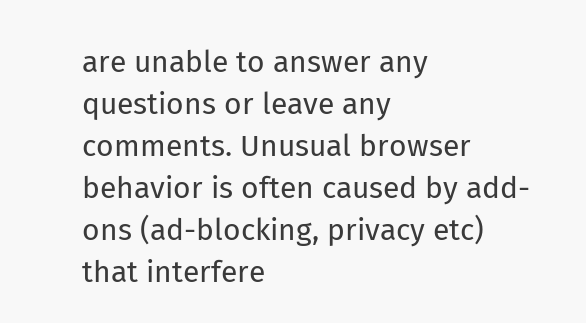are unable to answer any questions or leave any comments. Unusual browser behavior is often caused by add-ons (ad-blocking, privacy etc) that interfere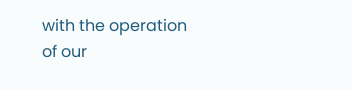with the operation of our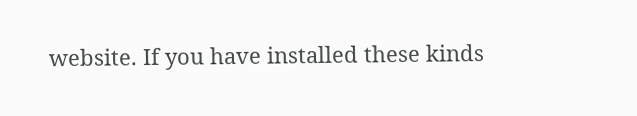website. If you have installed these kinds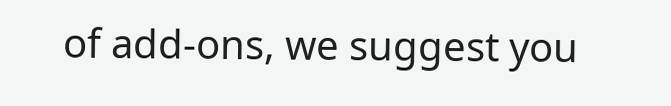of add-ons, we suggest you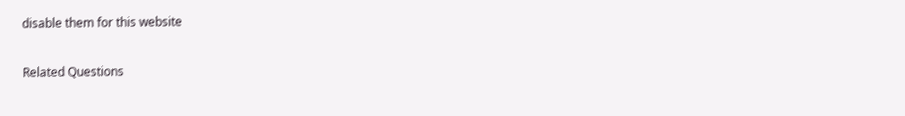disable them for this website

Related Questions